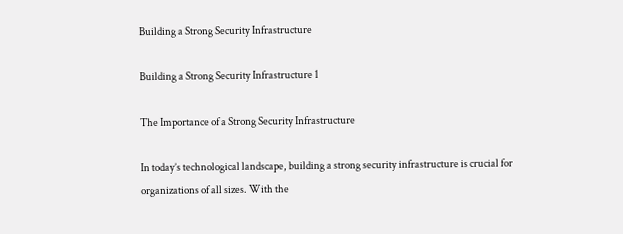Building a Strong Security Infrastructure

Building a Strong Security Infrastructure 1

The Importance of a Strong Security Infrastructure

In today’s technological landscape, building a strong security infrastructure is crucial for organizations of all sizes. With the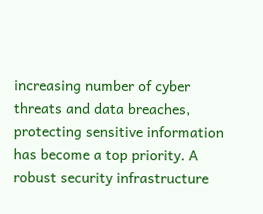increasing number of cyber threats and data breaches, protecting sensitive information has become a top priority. A robust security infrastructure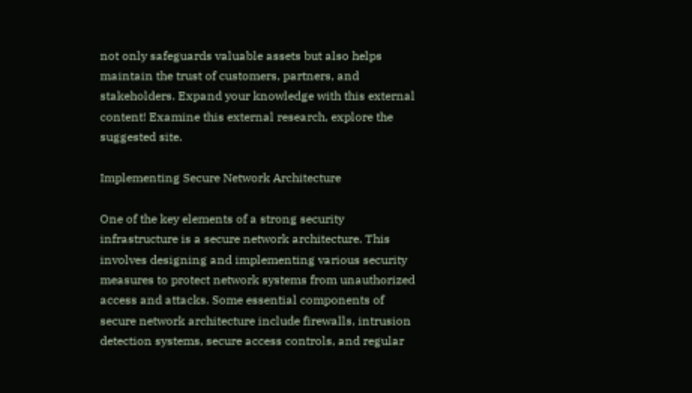not only safeguards valuable assets but also helps maintain the trust of customers, partners, and stakeholders. Expand your knowledge with this external content! Examine this external research, explore the suggested site.

Implementing Secure Network Architecture

One of the key elements of a strong security infrastructure is a secure network architecture. This involves designing and implementing various security measures to protect network systems from unauthorized access and attacks. Some essential components of secure network architecture include firewalls, intrusion detection systems, secure access controls, and regular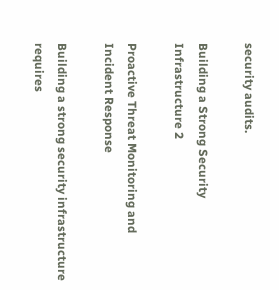security audits.

Building a Strong Security Infrastructure 2

Proactive Threat Monitoring and Incident Response

Building a strong security infrastructure requires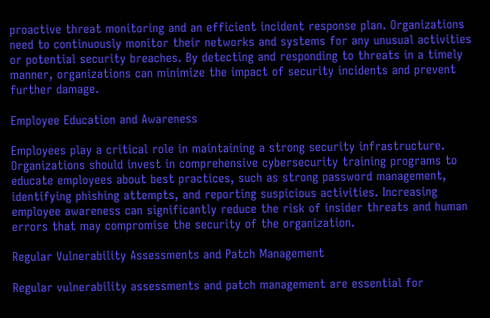proactive threat monitoring and an efficient incident response plan. Organizations need to continuously monitor their networks and systems for any unusual activities or potential security breaches. By detecting and responding to threats in a timely manner, organizations can minimize the impact of security incidents and prevent further damage.

Employee Education and Awareness

Employees play a critical role in maintaining a strong security infrastructure. Organizations should invest in comprehensive cybersecurity training programs to educate employees about best practices, such as strong password management, identifying phishing attempts, and reporting suspicious activities. Increasing employee awareness can significantly reduce the risk of insider threats and human errors that may compromise the security of the organization.

Regular Vulnerability Assessments and Patch Management

Regular vulnerability assessments and patch management are essential for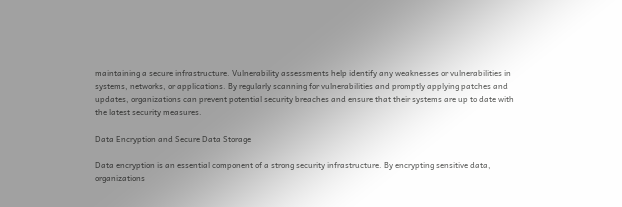maintaining a secure infrastructure. Vulnerability assessments help identify any weaknesses or vulnerabilities in systems, networks, or applications. By regularly scanning for vulnerabilities and promptly applying patches and updates, organizations can prevent potential security breaches and ensure that their systems are up to date with the latest security measures.

Data Encryption and Secure Data Storage

Data encryption is an essential component of a strong security infrastructure. By encrypting sensitive data, organizations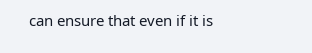can ensure that even if it is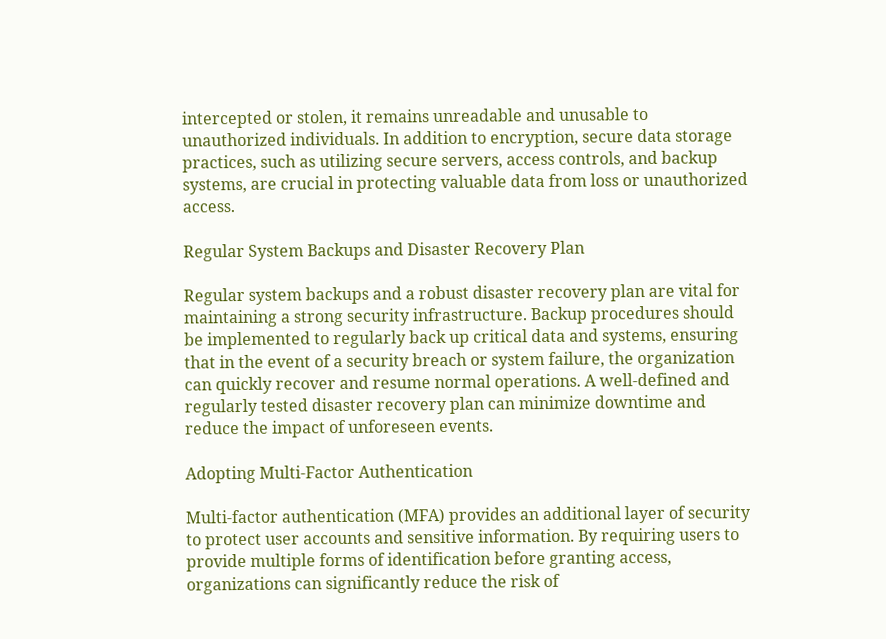intercepted or stolen, it remains unreadable and unusable to unauthorized individuals. In addition to encryption, secure data storage practices, such as utilizing secure servers, access controls, and backup systems, are crucial in protecting valuable data from loss or unauthorized access.

Regular System Backups and Disaster Recovery Plan

Regular system backups and a robust disaster recovery plan are vital for maintaining a strong security infrastructure. Backup procedures should be implemented to regularly back up critical data and systems, ensuring that in the event of a security breach or system failure, the organization can quickly recover and resume normal operations. A well-defined and regularly tested disaster recovery plan can minimize downtime and reduce the impact of unforeseen events.

Adopting Multi-Factor Authentication

Multi-factor authentication (MFA) provides an additional layer of security to protect user accounts and sensitive information. By requiring users to provide multiple forms of identification before granting access, organizations can significantly reduce the risk of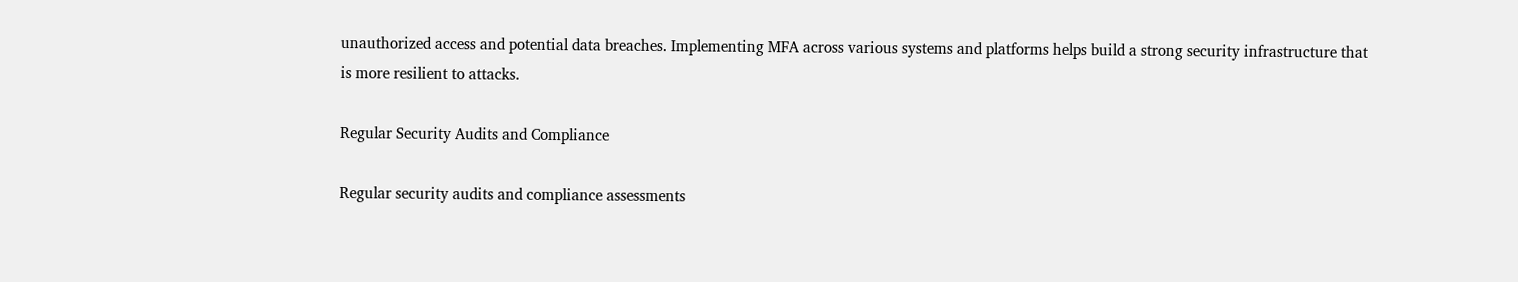unauthorized access and potential data breaches. Implementing MFA across various systems and platforms helps build a strong security infrastructure that is more resilient to attacks.

Regular Security Audits and Compliance

Regular security audits and compliance assessments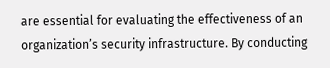are essential for evaluating the effectiveness of an organization’s security infrastructure. By conducting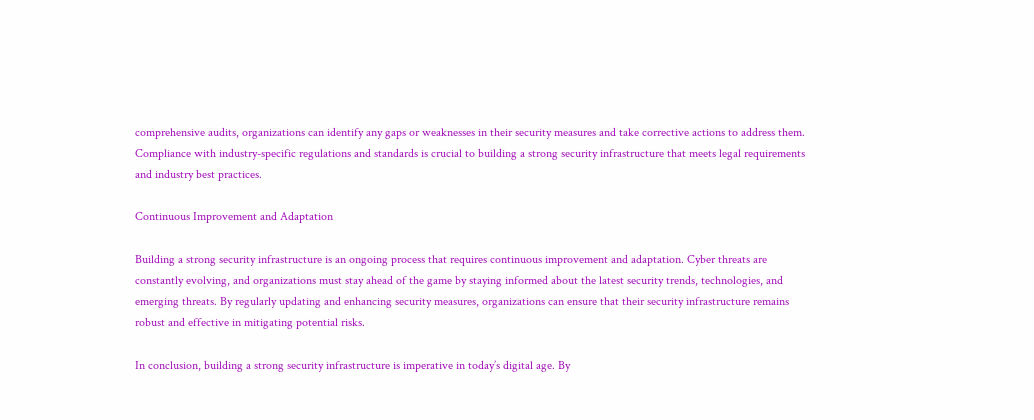comprehensive audits, organizations can identify any gaps or weaknesses in their security measures and take corrective actions to address them. Compliance with industry-specific regulations and standards is crucial to building a strong security infrastructure that meets legal requirements and industry best practices.

Continuous Improvement and Adaptation

Building a strong security infrastructure is an ongoing process that requires continuous improvement and adaptation. Cyber threats are constantly evolving, and organizations must stay ahead of the game by staying informed about the latest security trends, technologies, and emerging threats. By regularly updating and enhancing security measures, organizations can ensure that their security infrastructure remains robust and effective in mitigating potential risks.

In conclusion, building a strong security infrastructure is imperative in today’s digital age. By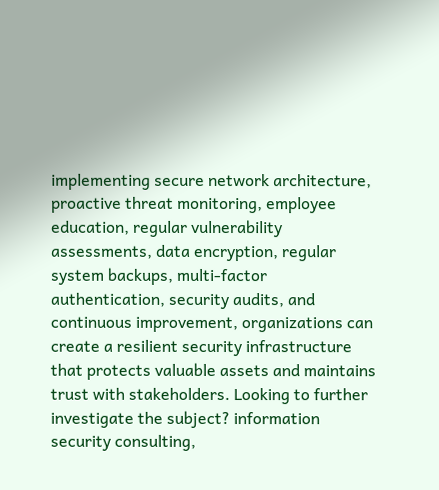implementing secure network architecture, proactive threat monitoring, employee education, regular vulnerability assessments, data encryption, regular system backups, multi-factor authentication, security audits, and continuous improvement, organizations can create a resilient security infrastructure that protects valuable assets and maintains trust with stakeholders. Looking to further investigate the subject? information security consulting,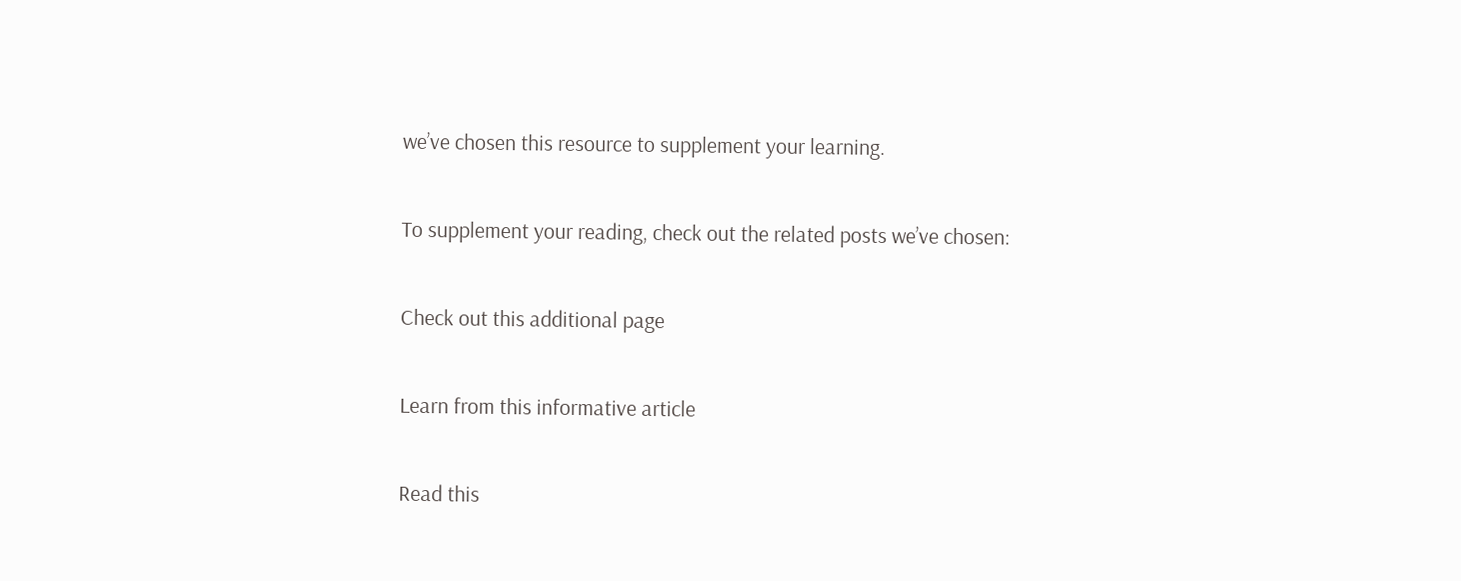we’ve chosen this resource to supplement your learning.

To supplement your reading, check out the related posts we’ve chosen:

Check out this additional page

Learn from this informative article

Read this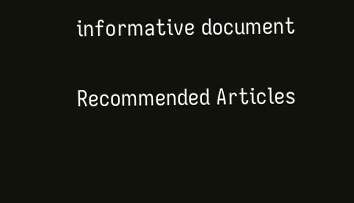informative document

Recommended Articles